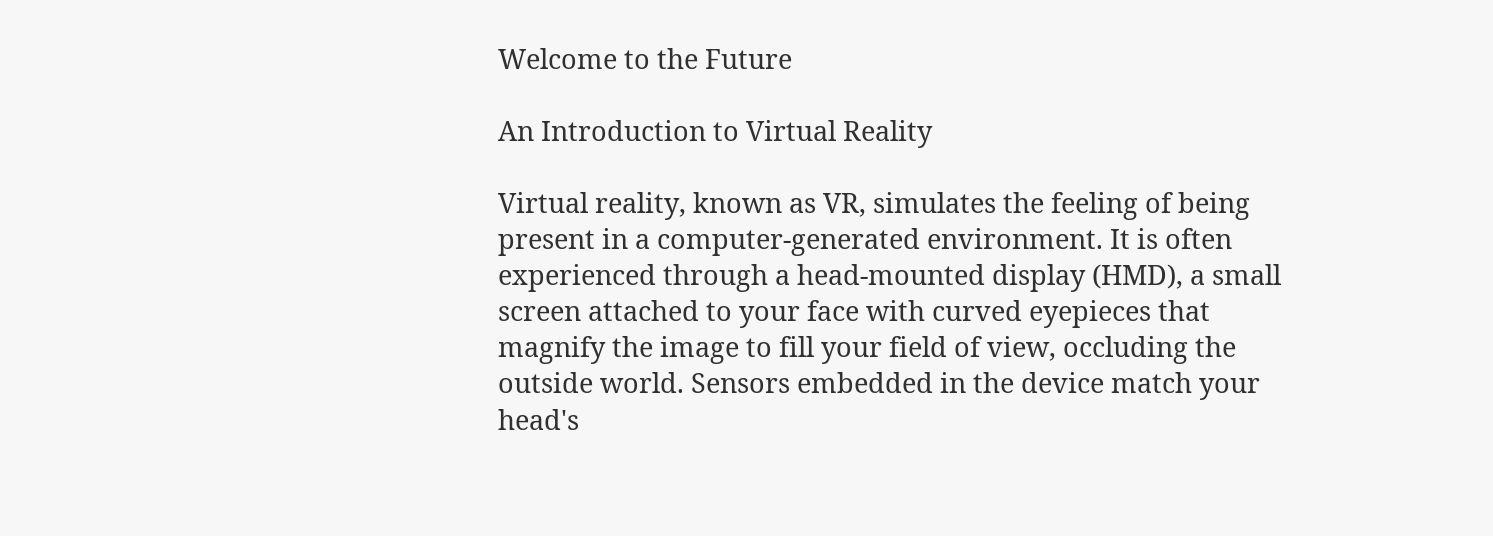Welcome to the Future

An Introduction to Virtual Reality

Virtual reality, known as VR, simulates the feeling of being present in a computer-generated environment. It is often experienced through a head-mounted display (HMD), a small screen attached to your face with curved eyepieces that magnify the image to fill your field of view, occluding the outside world. Sensors embedded in the device match your head's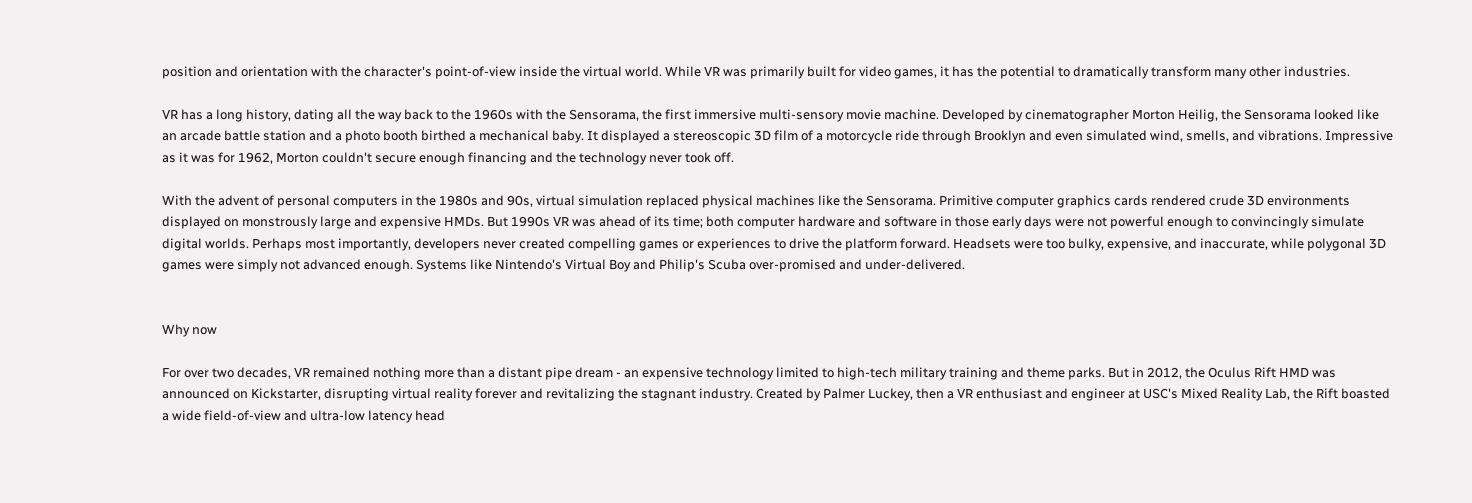position and orientation with the character's point-of-view inside the virtual world. While VR was primarily built for video games, it has the potential to dramatically transform many other industries.

VR has a long history, dating all the way back to the 1960s with the Sensorama, the first immersive multi-sensory movie machine. Developed by cinematographer Morton Heilig, the Sensorama looked like an arcade battle station and a photo booth birthed a mechanical baby. It displayed a stereoscopic 3D film of a motorcycle ride through Brooklyn and even simulated wind, smells, and vibrations. Impressive as it was for 1962, Morton couldn't secure enough financing and the technology never took off.

With the advent of personal computers in the 1980s and 90s, virtual simulation replaced physical machines like the Sensorama. Primitive computer graphics cards rendered crude 3D environments displayed on monstrously large and expensive HMDs. But 1990s VR was ahead of its time; both computer hardware and software in those early days were not powerful enough to convincingly simulate digital worlds. Perhaps most importantly, developers never created compelling games or experiences to drive the platform forward. Headsets were too bulky, expensive, and inaccurate, while polygonal 3D games were simply not advanced enough. Systems like Nintendo's Virtual Boy and Philip's Scuba over-promised and under-delivered.


Why now

For over two decades, VR remained nothing more than a distant pipe dream - an expensive technology limited to high-tech military training and theme parks. But in 2012, the Oculus Rift HMD was announced on Kickstarter, disrupting virtual reality forever and revitalizing the stagnant industry. Created by Palmer Luckey, then a VR enthusiast and engineer at USC's Mixed Reality Lab, the Rift boasted a wide field-of-view and ultra-low latency head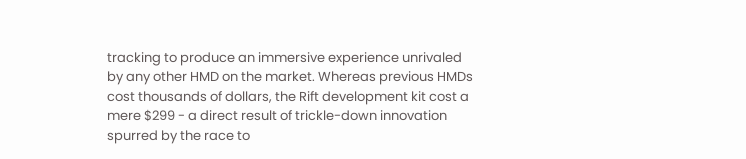tracking to produce an immersive experience unrivaled by any other HMD on the market. Whereas previous HMDs cost thousands of dollars, the Rift development kit cost a mere $299 - a direct result of trickle-down innovation spurred by the race to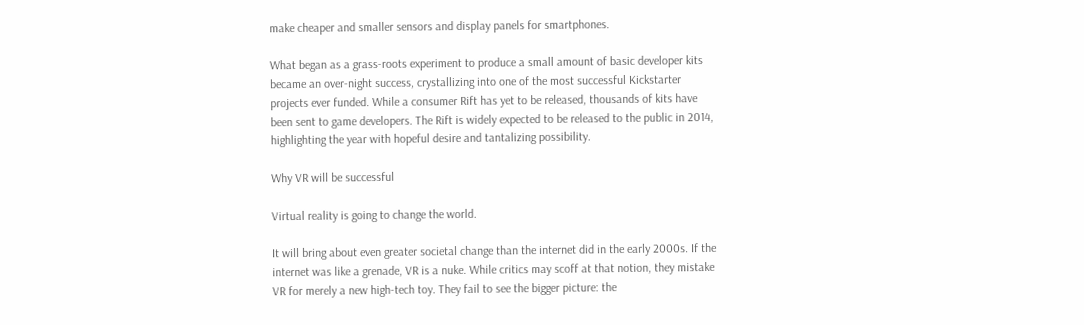make cheaper and smaller sensors and display panels for smartphones.

What began as a grass-roots experiment to produce a small amount of basic developer kits became an over-night success, crystallizing into one of the most successful Kickstarter projects ever funded. While a consumer Rift has yet to be released, thousands of kits have been sent to game developers. The Rift is widely expected to be released to the public in 2014, highlighting the year with hopeful desire and tantalizing possibility.

Why VR will be successful

Virtual reality is going to change the world.

It will bring about even greater societal change than the internet did in the early 2000s. If the internet was like a grenade, VR is a nuke. While critics may scoff at that notion, they mistake VR for merely a new high-tech toy. They fail to see the bigger picture: the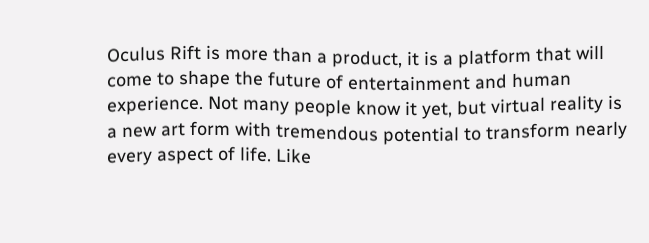Oculus Rift is more than a product, it is a platform that will come to shape the future of entertainment and human experience. Not many people know it yet, but virtual reality is a new art form with tremendous potential to transform nearly every aspect of life. Like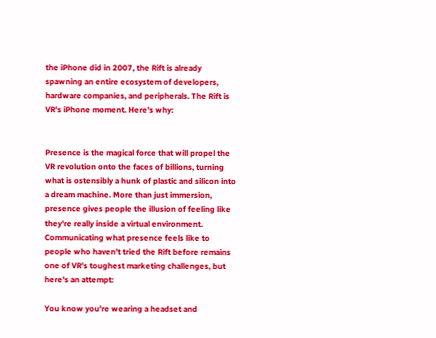the iPhone did in 2007, the Rift is already spawning an entire ecosystem of developers, hardware companies, and peripherals. The Rift is VR's iPhone moment. Here's why:


Presence is the magical force that will propel the VR revolution onto the faces of billions, turning what is ostensibly a hunk of plastic and silicon into a dream machine. More than just immersion, presence gives people the illusion of feeling like they're really inside a virtual environment. Communicating what presence feels like to people who haven't tried the Rift before remains one of VR's toughest marketing challenges, but here's an attempt:

You know you're wearing a headset and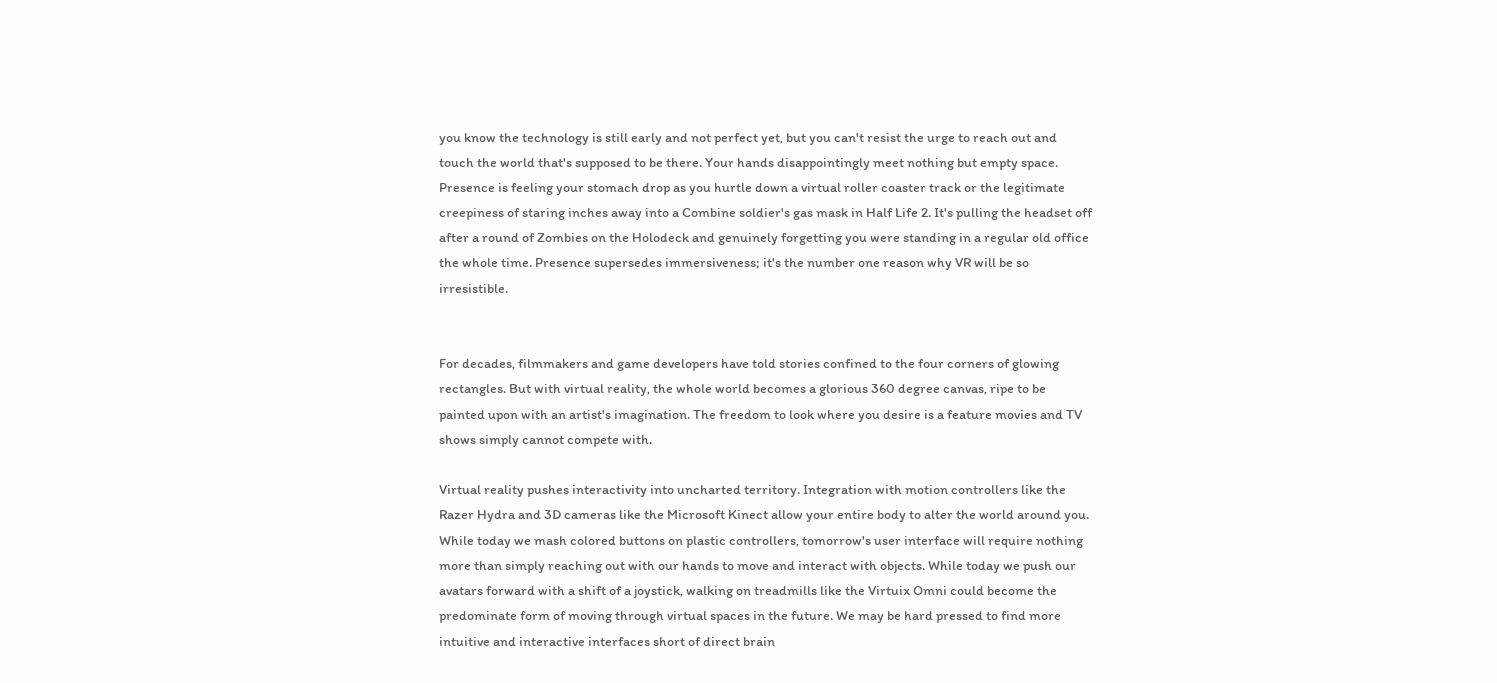you know the technology is still early and not perfect yet, but you can't resist the urge to reach out and touch the world that's supposed to be there. Your hands disappointingly meet nothing but empty space. Presence is feeling your stomach drop as you hurtle down a virtual roller coaster track or the legitimate creepiness of staring inches away into a Combine soldier's gas mask in Half Life 2. It's pulling the headset off after a round of Zombies on the Holodeck and genuinely forgetting you were standing in a regular old office the whole time. Presence supersedes immersiveness; it's the number one reason why VR will be so irresistible.


For decades, filmmakers and game developers have told stories confined to the four corners of glowing rectangles. But with virtual reality, the whole world becomes a glorious 360 degree canvas, ripe to be painted upon with an artist's imagination. The freedom to look where you desire is a feature movies and TV shows simply cannot compete with.

Virtual reality pushes interactivity into uncharted territory. Integration with motion controllers like the Razer Hydra and 3D cameras like the Microsoft Kinect allow your entire body to alter the world around you. While today we mash colored buttons on plastic controllers, tomorrow's user interface will require nothing more than simply reaching out with our hands to move and interact with objects. While today we push our avatars forward with a shift of a joystick, walking on treadmills like the Virtuix Omni could become the predominate form of moving through virtual spaces in the future. We may be hard pressed to find more intuitive and interactive interfaces short of direct brain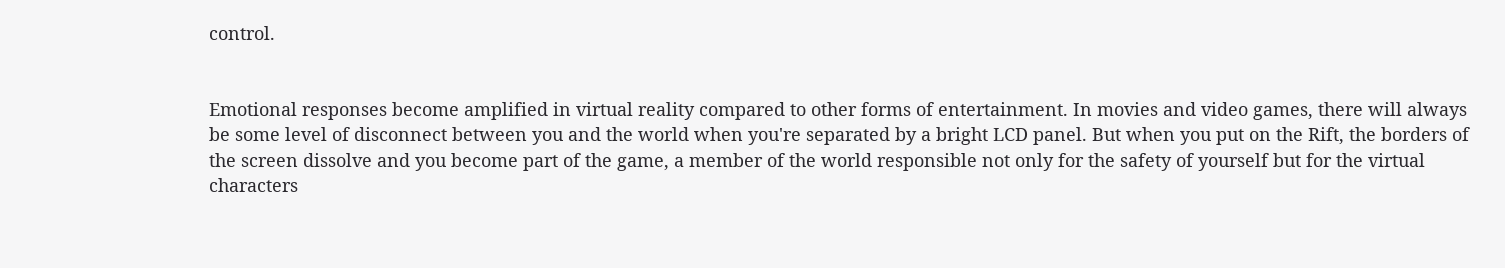control.


Emotional responses become amplified in virtual reality compared to other forms of entertainment. In movies and video games, there will always be some level of disconnect between you and the world when you're separated by a bright LCD panel. But when you put on the Rift, the borders of the screen dissolve and you become part of the game, a member of the world responsible not only for the safety of yourself but for the virtual characters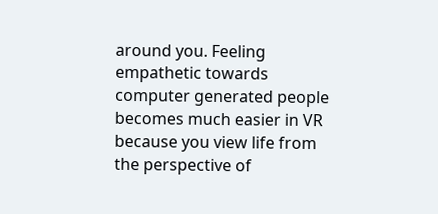around you. Feeling empathetic towards computer generated people becomes much easier in VR because you view life from the perspective of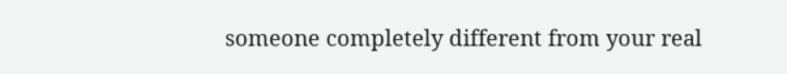someone completely different from your real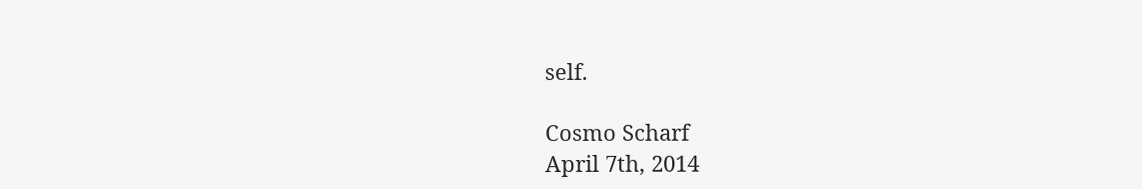self.

Cosmo Scharf
April 7th, 2014